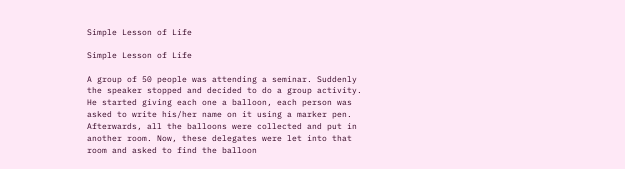Simple Lesson of Life

Simple Lesson of Life

A group of 50 people was attending a seminar. Suddenly the speaker stopped and decided to do a group activity. He started giving each one a balloon, each person was asked to write his/her name on it using a marker pen. Afterwards, all the balloons were collected and put in another room. Now, these delegates were let into that room and asked to find the balloon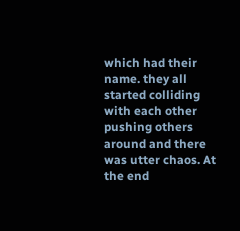which had their name. they all started colliding with each other pushing others around and there was utter chaos. At the end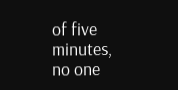of five minutes, no one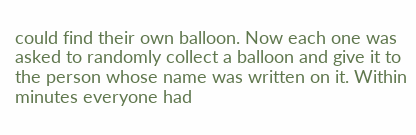could find their own balloon. Now each one was asked to randomly collect a balloon and give it to the person whose name was written on it. Within minutes everyone had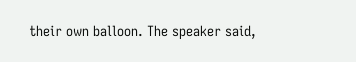their own balloon. The speaker said,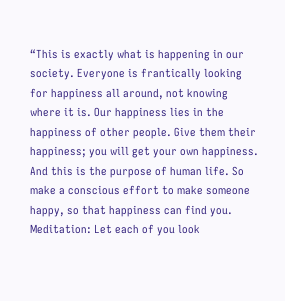“This is exactly what is happening in our society. Everyone is frantically looking for happiness all around, not knowing where it is. Our happiness lies in the happiness of other people. Give them their happiness; you will get your own happiness. And this is the purpose of human life. So make a conscious effort to make someone happy, so that happiness can find you. Meditation: Let each of you look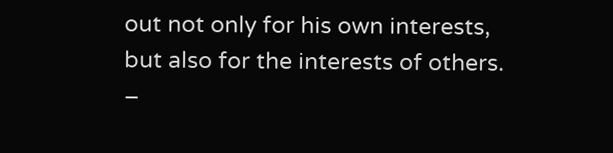out not only for his own interests, but also for the interests of others. –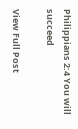Philippians 2:4 You will succeed

View Full Post